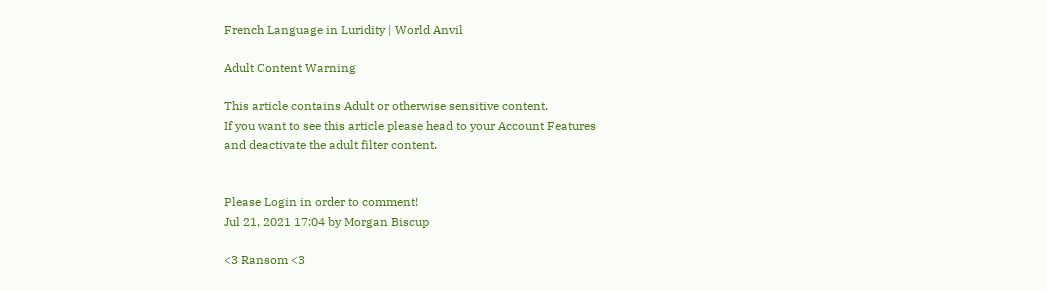French Language in Luridity | World Anvil

Adult Content Warning

This article contains Adult or otherwise sensitive content.
If you want to see this article please head to your Account Features
and deactivate the adult filter content.


Please Login in order to comment!
Jul 21, 2021 17:04 by Morgan Biscup

<3 Ransom <3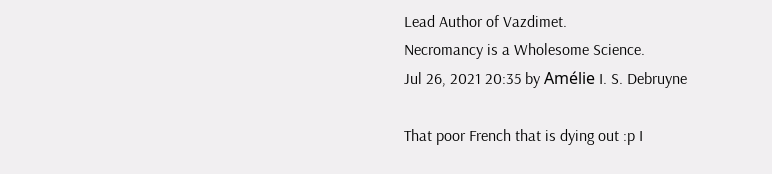Lead Author of Vazdimet.
Necromancy is a Wholesome Science.
Jul 26, 2021 20:35 by Amélie I. S. Debruyne

That poor French that is dying out :p I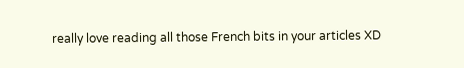really love reading all those French bits in your articles XD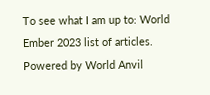To see what I am up to: World Ember 2023 list of articles.
Powered by World Anvil